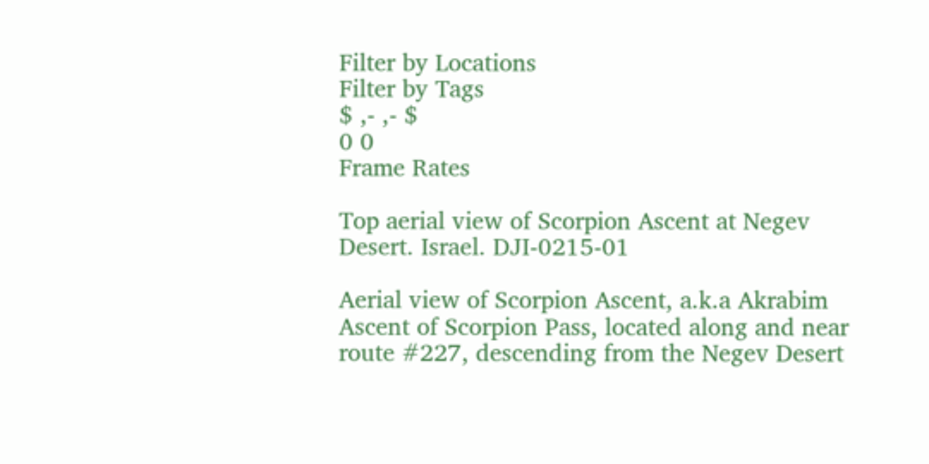Filter by Locations
Filter by Tags
$ ,- ,- $
0 0
Frame Rates

Top aerial view of Scorpion Ascent at Negev Desert. Israel. DJI-0215-01

Aerial view of Scorpion Ascent, a.k.a Akrabim Ascent of Scorpion Pass, located along and near route #227, descending from the Negev Desert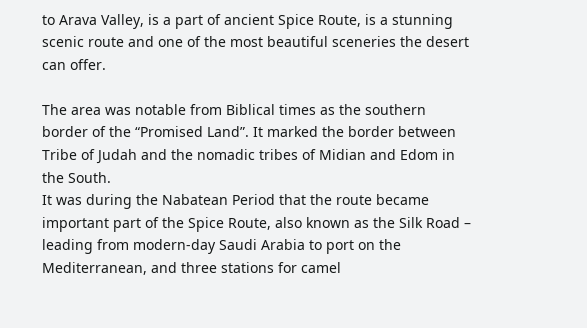to Arava Valley, is a part of ancient Spice Route, is a stunning scenic route and one of the most beautiful sceneries the desert can offer.

The area was notable from Biblical times as the southern border of the “Promised Land”. It marked the border between Tribe of Judah and the nomadic tribes of Midian and Edom in the South.
It was during the Nabatean Period that the route became important part of the Spice Route, also known as the Silk Road – leading from modern-day Saudi Arabia to port on the Mediterranean, and three stations for camel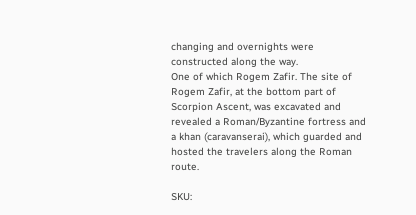changing and overnights were constructed along the way.
One of which Rogem Zafir. The site of Rogem Zafir, at the bottom part of Scorpion Ascent, was excavated and revealed a Roman/Byzantine fortress and a khan (caravanserai), which guarded and hosted the travelers along the Roman route.

SKU: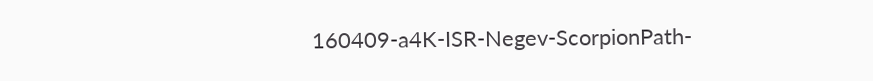160409-a4K-ISR-Negev-ScorpionPath-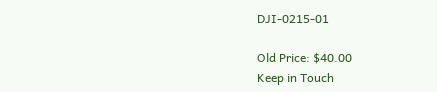DJI-0215-01

Old Price: $40.00
Keep in Touch